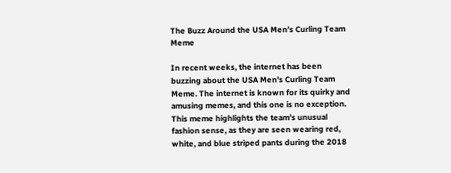The Buzz Around the USA Men’s Curling Team Meme

In recent weeks, the internet has been buzzing about the USA Men’s Curling Team Meme. The internet is known for its quirky and amusing memes, and this one is no exception. This meme highlights the team’s unusual fashion sense, as they are seen wearing red, white, and blue striped pants during the 2018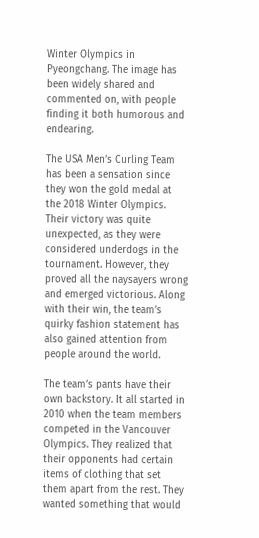Winter Olympics in Pyeongchang. The image has been widely shared and commented on, with people finding it both humorous and endearing.

The USA Men’s Curling Team has been a sensation since they won the gold medal at the 2018 Winter Olympics. Their victory was quite unexpected, as they were considered underdogs in the tournament. However, they proved all the naysayers wrong and emerged victorious. Along with their win, the team’s quirky fashion statement has also gained attention from people around the world.

The team’s pants have their own backstory. It all started in 2010 when the team members competed in the Vancouver Olympics. They realized that their opponents had certain items of clothing that set them apart from the rest. They wanted something that would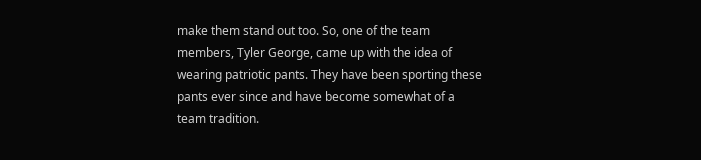make them stand out too. So, one of the team members, Tyler George, came up with the idea of wearing patriotic pants. They have been sporting these pants ever since and have become somewhat of a team tradition.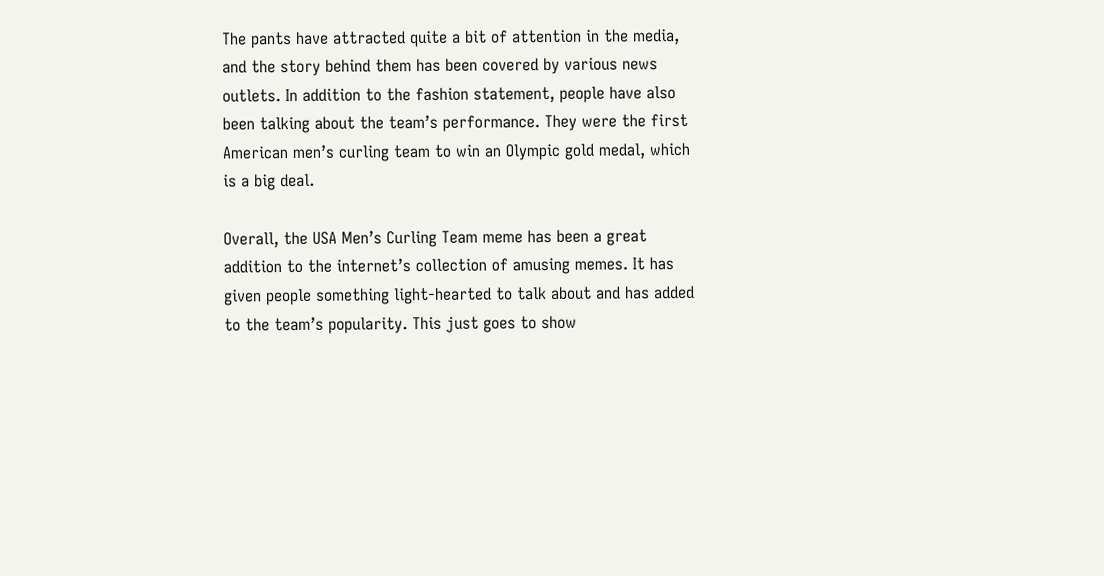The pants have attracted quite a bit of attention in the media, and the story behind them has been covered by various news outlets. In addition to the fashion statement, people have also been talking about the team’s performance. They were the first American men’s curling team to win an Olympic gold medal, which is a big deal.

Overall, the USA Men’s Curling Team meme has been a great addition to the internet’s collection of amusing memes. It has given people something light-hearted to talk about and has added to the team’s popularity. This just goes to show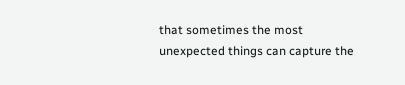that sometimes the most unexpected things can capture the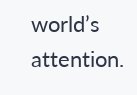world’s attention.